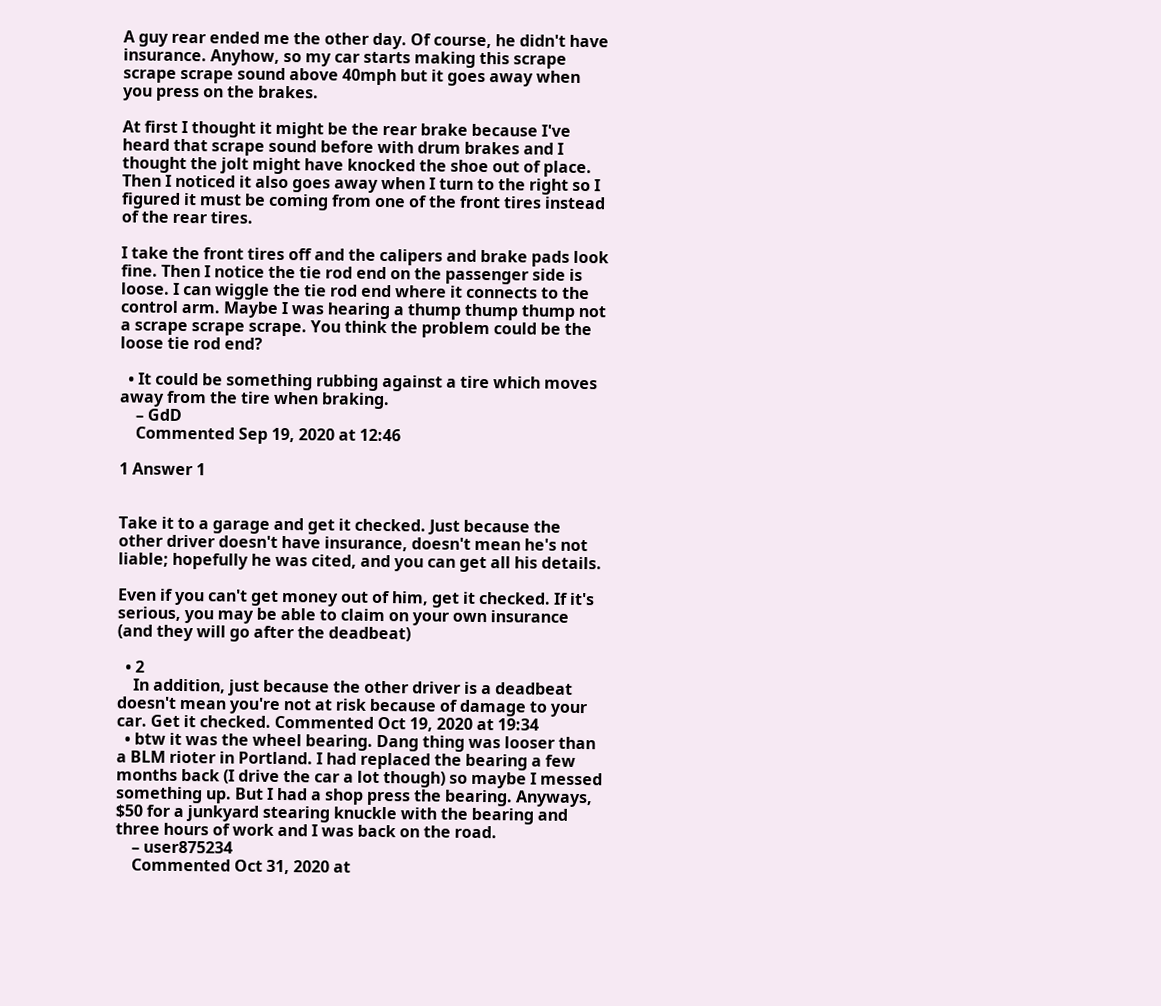A guy rear ended me the other day. Of course, he didn't have insurance. Anyhow, so my car starts making this scrape scrape scrape sound above 40mph but it goes away when you press on the brakes.

At first I thought it might be the rear brake because I've heard that scrape sound before with drum brakes and I thought the jolt might have knocked the shoe out of place. Then I noticed it also goes away when I turn to the right so I figured it must be coming from one of the front tires instead of the rear tires.

I take the front tires off and the calipers and brake pads look fine. Then I notice the tie rod end on the passenger side is loose. I can wiggle the tie rod end where it connects to the control arm. Maybe I was hearing a thump thump thump not a scrape scrape scrape. You think the problem could be the loose tie rod end?

  • It could be something rubbing against a tire which moves away from the tire when braking.
    – GdD
    Commented Sep 19, 2020 at 12:46

1 Answer 1


Take it to a garage and get it checked. Just because the other driver doesn't have insurance, doesn't mean he's not liable; hopefully he was cited, and you can get all his details.

Even if you can't get money out of him, get it checked. If it's serious, you may be able to claim on your own insurance (and they will go after the deadbeat)

  • 2
    In addition, just because the other driver is a deadbeat doesn't mean you're not at risk because of damage to your car. Get it checked. Commented Oct 19, 2020 at 19:34
  • btw it was the wheel bearing. Dang thing was looser than a BLM rioter in Portland. I had replaced the bearing a few months back (I drive the car a lot though) so maybe I messed something up. But I had a shop press the bearing. Anyways, $50 for a junkyard stearing knuckle with the bearing and three hours of work and I was back on the road.
    – user875234
    Commented Oct 31, 2020 at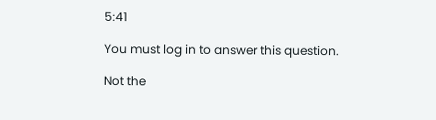5:41

You must log in to answer this question.

Not the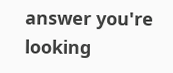answer you're looking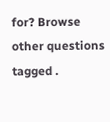for? Browse other questions tagged .